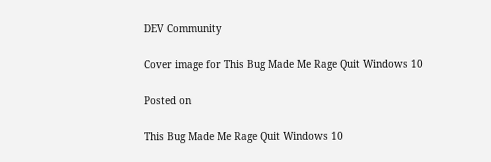DEV Community

Cover image for This Bug Made Me Rage Quit Windows 10

Posted on

This Bug Made Me Rage Quit Windows 10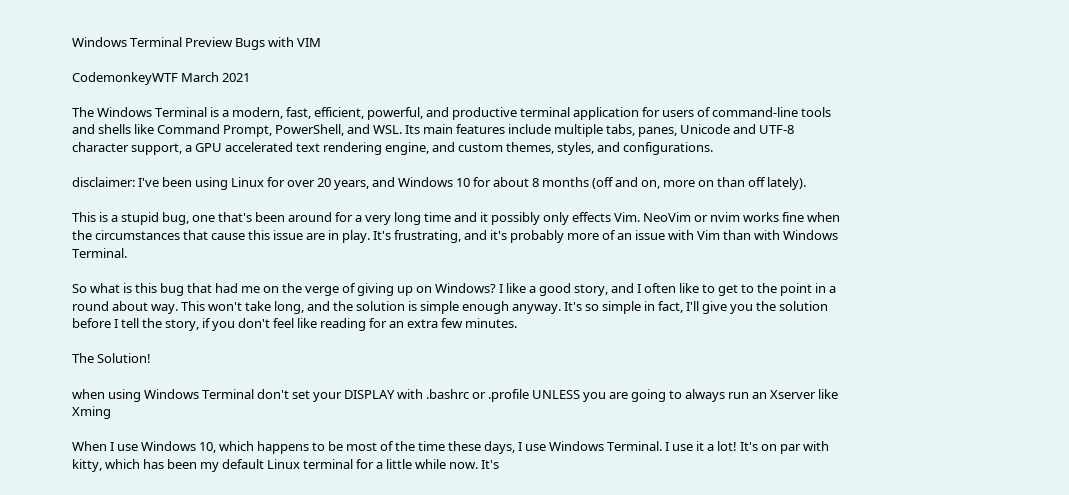Windows Terminal Preview Bugs with VIM

CodemonkeyWTF March 2021

The Windows Terminal is a modern, fast, efficient, powerful, and productive terminal application for users of command-line tools and shells like Command Prompt, PowerShell, and WSL. Its main features include multiple tabs, panes, Unicode and UTF-8 character support, a GPU accelerated text rendering engine, and custom themes, styles, and configurations.

disclaimer: I've been using Linux for over 20 years, and Windows 10 for about 8 months (off and on, more on than off lately).

This is a stupid bug, one that's been around for a very long time and it possibly only effects Vim. NeoVim or nvim works fine when the circumstances that cause this issue are in play. It's frustrating, and it's probably more of an issue with Vim than with Windows Terminal.

So what is this bug that had me on the verge of giving up on Windows? I like a good story, and I often like to get to the point in a round about way. This won't take long, and the solution is simple enough anyway. It's so simple in fact, I'll give you the solution before I tell the story, if you don't feel like reading for an extra few minutes.

The Solution!

when using Windows Terminal don't set your DISPLAY with .bashrc or .profile UNLESS you are going to always run an Xserver like Xming

When I use Windows 10, which happens to be most of the time these days, I use Windows Terminal. I use it a lot! It's on par with kitty, which has been my default Linux terminal for a little while now. It's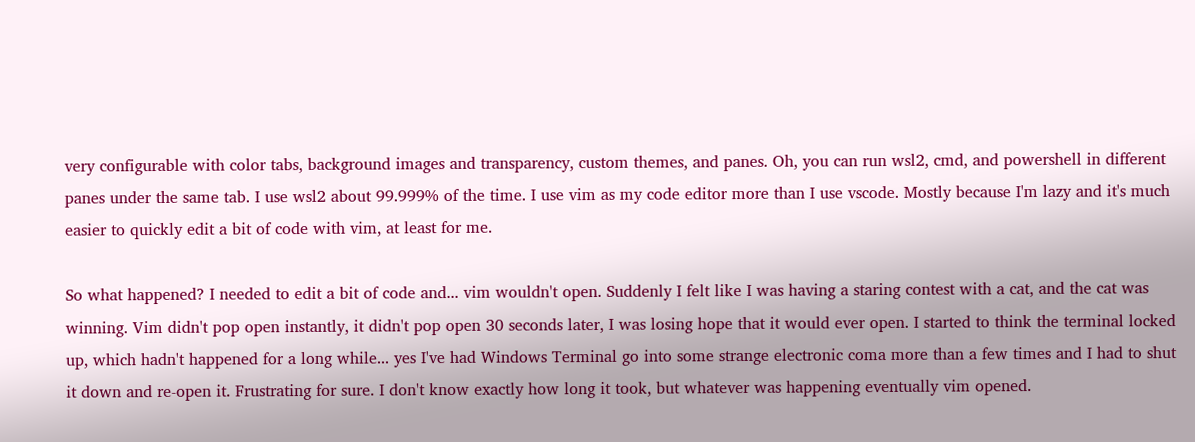very configurable with color tabs, background images and transparency, custom themes, and panes. Oh, you can run wsl2, cmd, and powershell in different panes under the same tab. I use wsl2 about 99.999% of the time. I use vim as my code editor more than I use vscode. Mostly because I'm lazy and it's much easier to quickly edit a bit of code with vim, at least for me.

So what happened? I needed to edit a bit of code and... vim wouldn't open. Suddenly I felt like I was having a staring contest with a cat, and the cat was winning. Vim didn't pop open instantly, it didn't pop open 30 seconds later, I was losing hope that it would ever open. I started to think the terminal locked up, which hadn't happened for a long while... yes I've had Windows Terminal go into some strange electronic coma more than a few times and I had to shut it down and re-open it. Frustrating for sure. I don't know exactly how long it took, but whatever was happening eventually vim opened.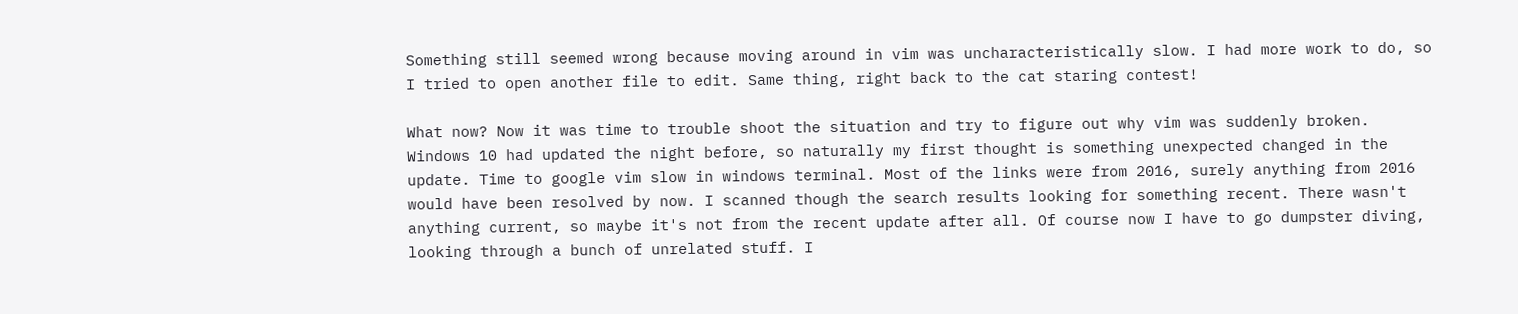Something still seemed wrong because moving around in vim was uncharacteristically slow. I had more work to do, so I tried to open another file to edit. Same thing, right back to the cat staring contest!

What now? Now it was time to trouble shoot the situation and try to figure out why vim was suddenly broken. Windows 10 had updated the night before, so naturally my first thought is something unexpected changed in the update. Time to google vim slow in windows terminal. Most of the links were from 2016, surely anything from 2016 would have been resolved by now. I scanned though the search results looking for something recent. There wasn't anything current, so maybe it's not from the recent update after all. Of course now I have to go dumpster diving, looking through a bunch of unrelated stuff. I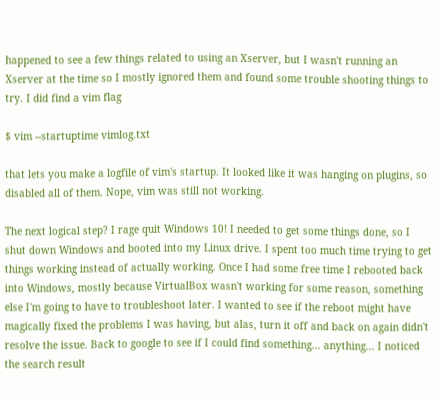happened to see a few things related to using an Xserver, but I wasn't running an Xserver at the time so I mostly ignored them and found some trouble shooting things to try. I did find a vim flag

$ vim --startuptime vimlog.txt

that lets you make a logfile of vim's startup. It looked like it was hanging on plugins, so disabled all of them. Nope, vim was still not working.

The next logical step? I rage quit Windows 10! I needed to get some things done, so I shut down Windows and booted into my Linux drive. I spent too much time trying to get things working instead of actually working. Once I had some free time I rebooted back into Windows, mostly because VirtualBox wasn't working for some reason, something else I'm going to have to troubleshoot later. I wanted to see if the reboot might have magically fixed the problems I was having, but alas, turn it off and back on again didn't resolve the issue. Back to google to see if I could find something... anything... I noticed the search result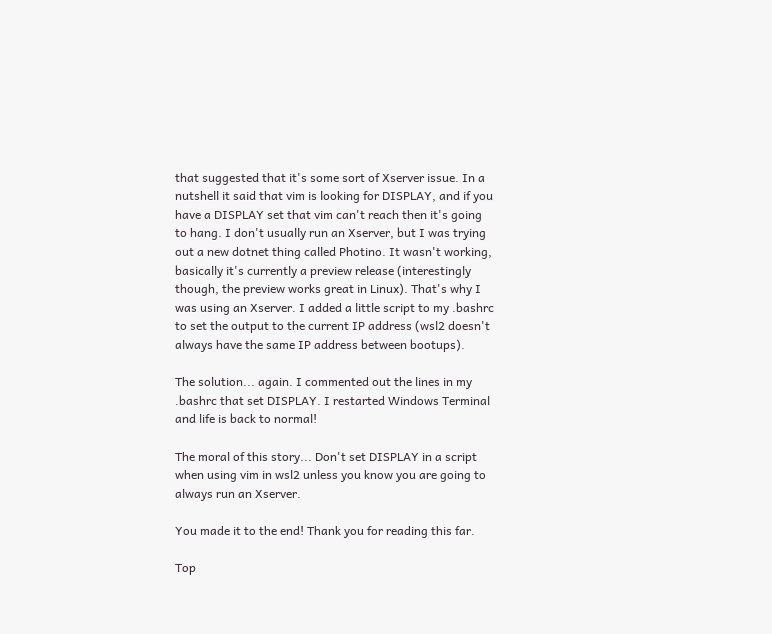that suggested that it's some sort of Xserver issue. In a nutshell it said that vim is looking for DISPLAY, and if you have a DISPLAY set that vim can't reach then it's going to hang. I don't usually run an Xserver, but I was trying out a new dotnet thing called Photino. It wasn't working, basically it's currently a preview release (interestingly though, the preview works great in Linux). That's why I was using an Xserver. I added a little script to my .bashrc to set the output to the current IP address (wsl2 doesn't always have the same IP address between bootups).

The solution... again. I commented out the lines in my .bashrc that set DISPLAY. I restarted Windows Terminal and life is back to normal!

The moral of this story... Don't set DISPLAY in a script when using vim in wsl2 unless you know you are going to always run an Xserver.

You made it to the end! Thank you for reading this far.

Top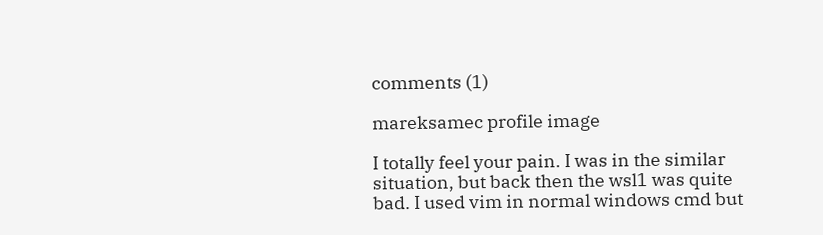comments (1)

mareksamec profile image

I totally feel your pain. I was in the similar situation, but back then the wsl1 was quite bad. I used vim in normal windows cmd but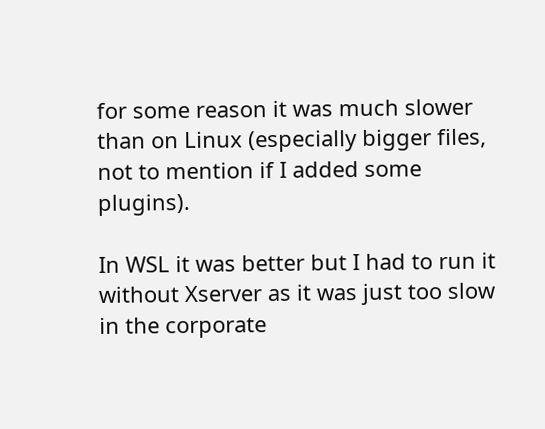for some reason it was much slower than on Linux (especially bigger files, not to mention if I added some plugins).

In WSL it was better but I had to run it without Xserver as it was just too slow in the corporate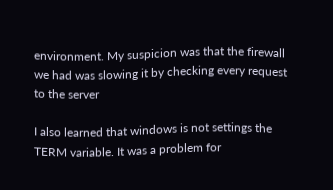environment. My suspicion was that the firewall we had was slowing it by checking every request to the server

I also learned that windows is not settings the TERM variable. It was a problem for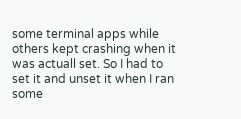some terminal apps while others kept crashing when it was actuall set. So I had to set it and unset it when I ran some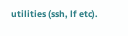utilities (ssh, lf etc).